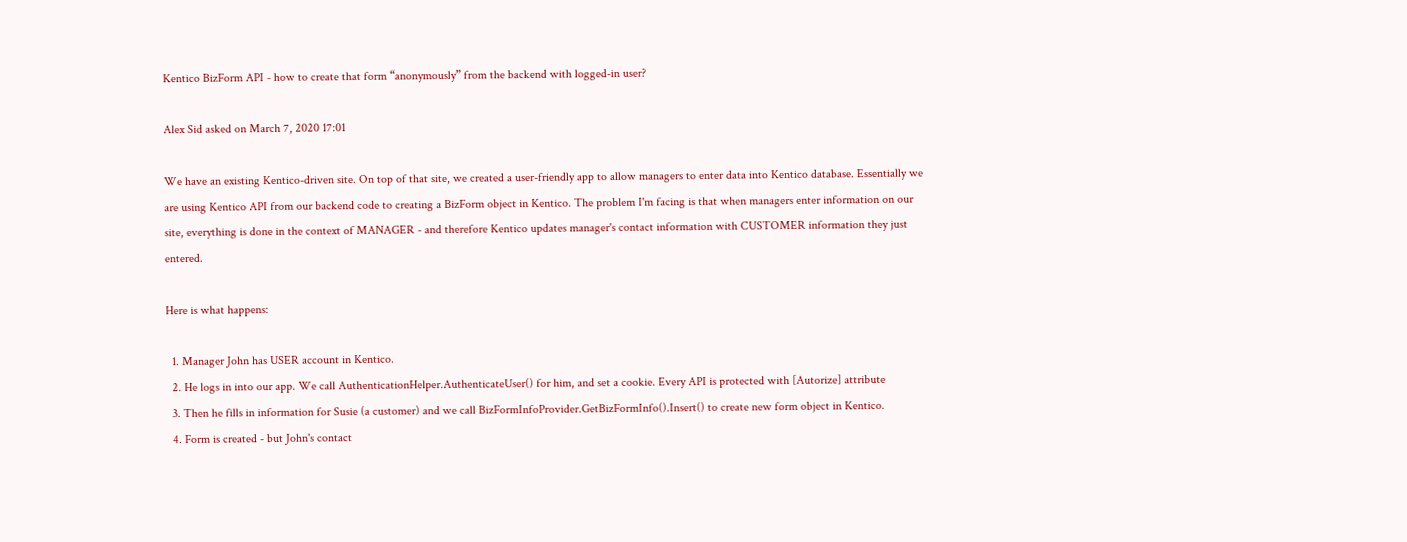Kentico BizForm API - how to create that form “anonymously” from the backend with logged-in user?

Alex Sid asked on March 7, 2020 17:01

We have an existing Kentico-driven site. On top of that site, we created a user-friendly app to allow managers to enter data into Kentico database. Essentially we are using Kentico API from our backend code to creating a BizForm object in Kentico. The problem I'm facing is that when managers enter information on our site, everything is done in the context of MANAGER - and therefore Kentico updates manager's contact information with CUSTOMER information they just entered.

Here is what happens:

  1. Manager John has USER account in Kentico.
  2. He logs in into our app. We call AuthenticationHelper.AuthenticateUser() for him, and set a cookie. Every API is protected with [Autorize] attribute
  3. Then he fills in information for Susie (a customer) and we call BizFormInfoProvider.GetBizFormInfo().Insert() to create new form object in Kentico.
  4. Form is created - but John's contact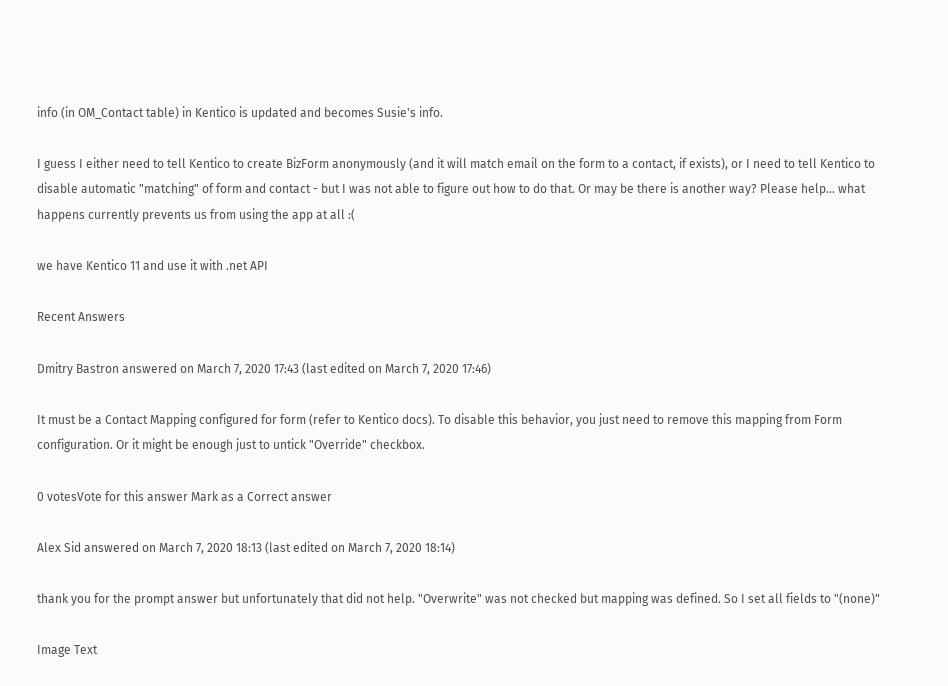info (in OM_Contact table) in Kentico is updated and becomes Susie's info.

I guess I either need to tell Kentico to create BizForm anonymously (and it will match email on the form to a contact, if exists), or I need to tell Kentico to disable automatic "matching" of form and contact - but I was not able to figure out how to do that. Or may be there is another way? Please help... what happens currently prevents us from using the app at all :(

we have Kentico 11 and use it with .net API

Recent Answers

Dmitry Bastron answered on March 7, 2020 17:43 (last edited on March 7, 2020 17:46)

It must be a Contact Mapping configured for form (refer to Kentico docs). To disable this behavior, you just need to remove this mapping from Form configuration. Or it might be enough just to untick "Override" checkbox.

0 votesVote for this answer Mark as a Correct answer

Alex Sid answered on March 7, 2020 18:13 (last edited on March 7, 2020 18:14)

thank you for the prompt answer but unfortunately that did not help. "Overwrite" was not checked but mapping was defined. So I set all fields to "(none)"

Image Text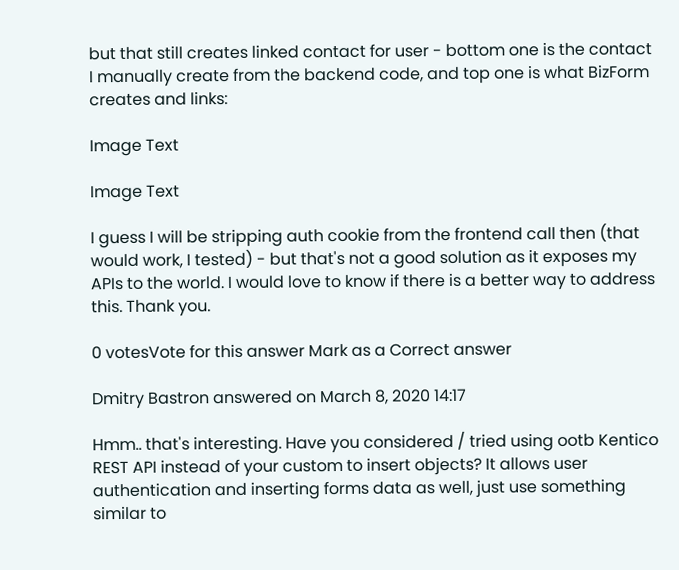but that still creates linked contact for user - bottom one is the contact I manually create from the backend code, and top one is what BizForm creates and links:

Image Text

Image Text

I guess I will be stripping auth cookie from the frontend call then (that would work, I tested) - but that's not a good solution as it exposes my APIs to the world. I would love to know if there is a better way to address this. Thank you.

0 votesVote for this answer Mark as a Correct answer

Dmitry Bastron answered on March 8, 2020 14:17

Hmm.. that's interesting. Have you considered / tried using ootb Kentico REST API instead of your custom to insert objects? It allows user authentication and inserting forms data as well, just use something similar to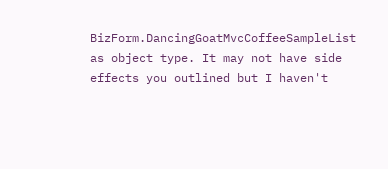BizForm.DancingGoatMvcCoffeeSampleList as object type. It may not have side effects you outlined but I haven't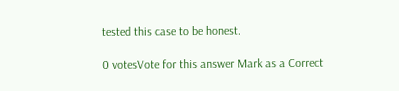tested this case to be honest.

0 votesVote for this answer Mark as a Correct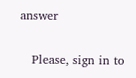answer

   Please, sign in to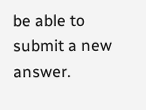be able to submit a new answer.